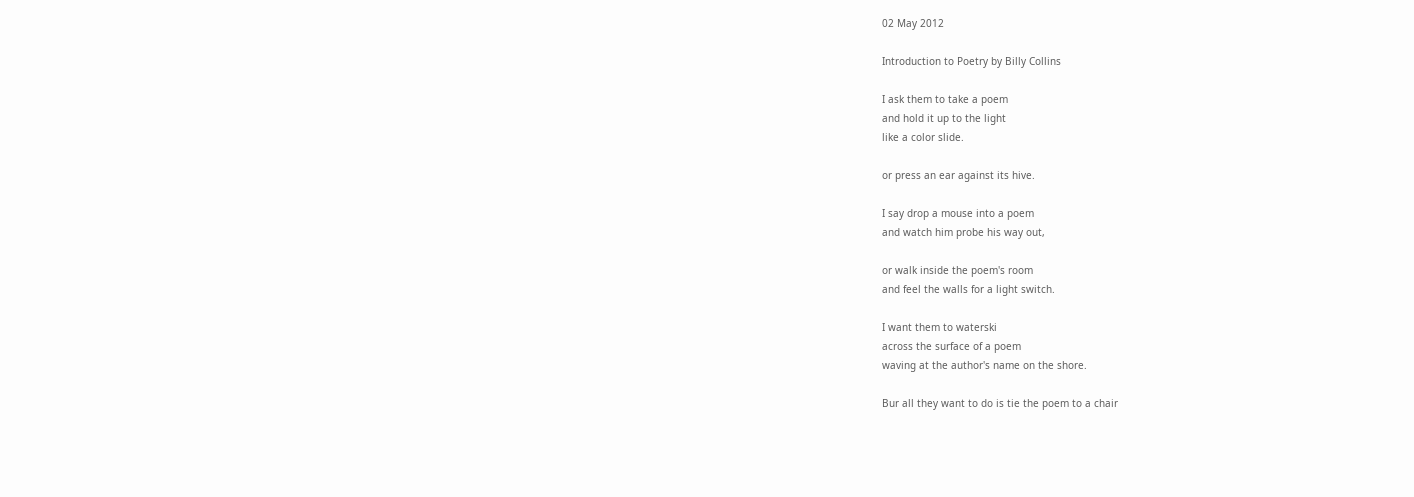02 May 2012

Introduction to Poetry by Billy Collins

I ask them to take a poem
and hold it up to the light
like a color slide.

or press an ear against its hive.

I say drop a mouse into a poem
and watch him probe his way out,

or walk inside the poem's room
and feel the walls for a light switch.

I want them to waterski
across the surface of a poem
waving at the author's name on the shore.

Bur all they want to do is tie the poem to a chair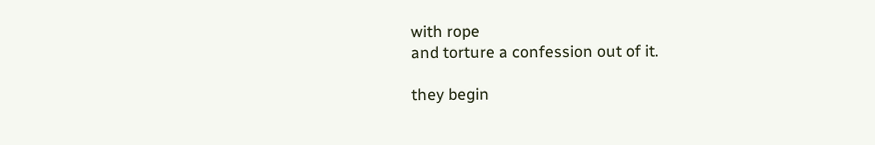with rope
and torture a confession out of it.

they begin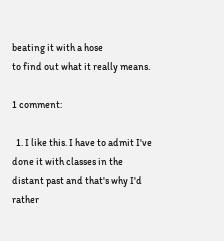beating it with a hose
to find out what it really means.

1 comment:

  1. I like this. I have to admit I've done it with classes in the distant past and that's why I'd rather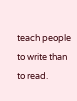teach people to write than to read.